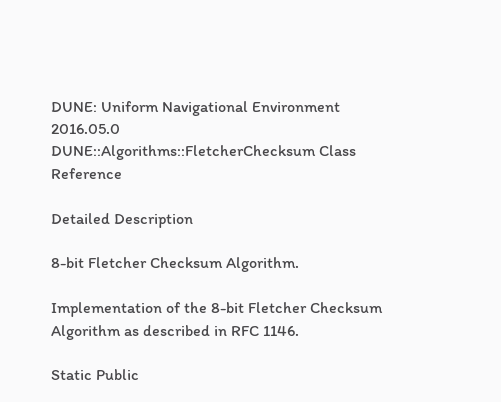DUNE: Uniform Navigational Environment  2016.05.0
DUNE::Algorithms::FletcherChecksum Class Reference

Detailed Description

8-bit Fletcher Checksum Algorithm.

Implementation of the 8-bit Fletcher Checksum Algorithm as described in RFC 1146.

Static Public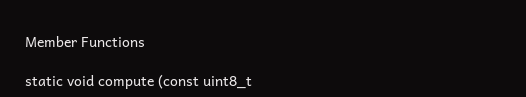Member Functions

static void compute (const uint8_t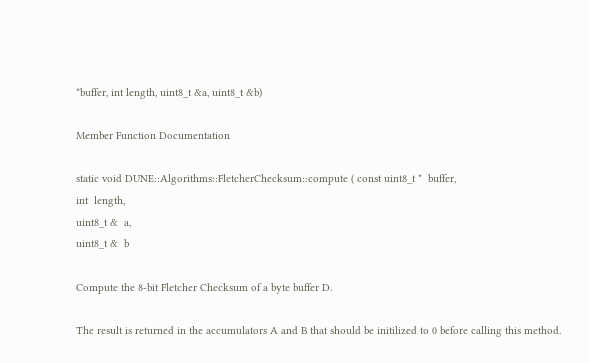*buffer, int length, uint8_t &a, uint8_t &b)

Member Function Documentation

static void DUNE::Algorithms::FletcherChecksum::compute ( const uint8_t *  buffer,
int  length,
uint8_t &  a,
uint8_t &  b

Compute the 8-bit Fletcher Checksum of a byte buffer D.

The result is returned in the accumulators A and B that should be initilized to 0 before calling this method.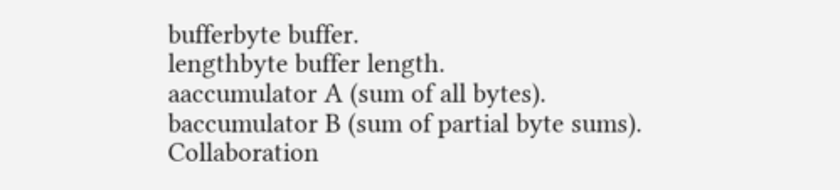bufferbyte buffer.
lengthbyte buffer length.
aaccumulator A (sum of all bytes).
baccumulator B (sum of partial byte sums).
Collaboration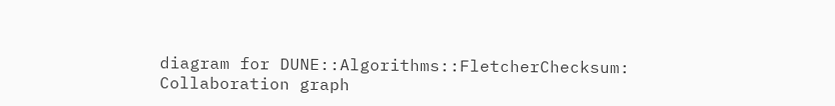diagram for DUNE::Algorithms::FletcherChecksum:
Collaboration graph